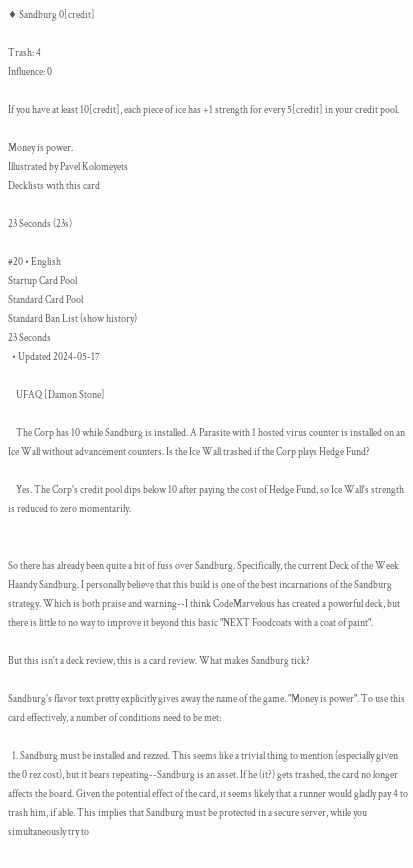♦ Sandburg 0[credit]

Trash: 4
Influence: 0

If you have at least 10[credit], each piece of ice has +1 strength for every 5[credit] in your credit pool.

Money is power.
Illustrated by Pavel Kolomeyets
Decklists with this card

23 Seconds (23s)

#20 • English
Startup Card Pool
Standard Card Pool
Standard Ban List (show history)
23 Seconds
  • Updated 2024-05-17

    UFAQ [Damon Stone]

    The Corp has 10 while Sandburg is installed. A Parasite with 1 hosted virus counter is installed on an Ice Wall without advancement counters. Is the Ice Wall trashed if the Corp plays Hedge Fund?

    Yes. The Corp's credit pool dips below 10 after paying the cost of Hedge Fund, so Ice Wall's strength is reduced to zero momentarily.


So there has already been quite a bit of fuss over Sandburg. Specifically, the current Deck of the Week Haandy Sandburg. I personally believe that this build is one of the best incarnations of the Sandburg strategy. Which is both praise and warning--I think CodeMarvelous has created a powerful deck, but there is little to no way to improve it beyond this basic "NEXT Foodcoats with a coat of paint".

But this isn't a deck review, this is a card review. What makes Sandburg tick?

Sandburg's flavor text pretty explicitly gives away the name of the game. "Money is power". To use this card effectively, a number of conditions need to be met:

  1. Sandburg must be installed and rezzed. This seems like a trivial thing to mention (especially given the 0 rez cost), but it bears repeating--Sandburg is an asset. If he (it?) gets trashed, the card no longer affects the board. Given the potential effect of the card, it seems likely that a runner would gladly pay 4 to trash him, if able. This implies that Sandburg must be protected in a secure server, while you simultaneously try to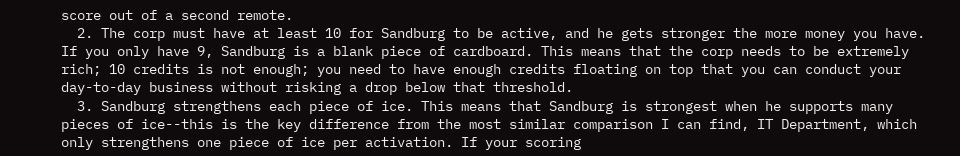score out of a second remote.
  2. The corp must have at least 10 for Sandburg to be active, and he gets stronger the more money you have. If you only have 9, Sandburg is a blank piece of cardboard. This means that the corp needs to be extremely rich; 10 credits is not enough; you need to have enough credits floating on top that you can conduct your day-to-day business without risking a drop below that threshold.
  3. Sandburg strengthens each piece of ice. This means that Sandburg is strongest when he supports many pieces of ice--this is the key difference from the most similar comparison I can find, IT Department, which only strengthens one piece of ice per activation. If your scoring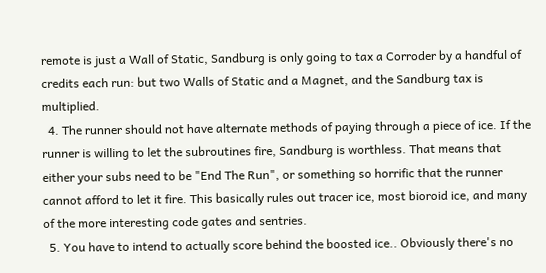remote is just a Wall of Static, Sandburg is only going to tax a Corroder by a handful of credits each run: but two Walls of Static and a Magnet, and the Sandburg tax is multiplied.
  4. The runner should not have alternate methods of paying through a piece of ice. If the runner is willing to let the subroutines fire, Sandburg is worthless. That means that either your subs need to be "End The Run", or something so horrific that the runner cannot afford to let it fire. This basically rules out tracer ice, most bioroid ice, and many of the more interesting code gates and sentries.
  5. You have to intend to actually score behind the boosted ice.. Obviously there's no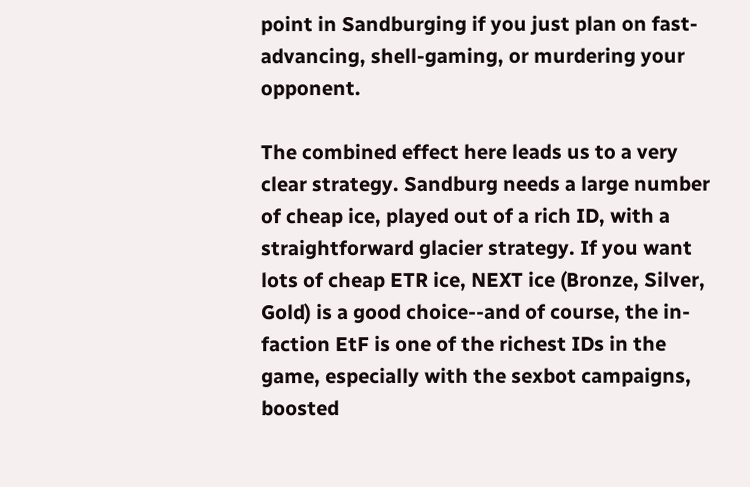point in Sandburging if you just plan on fast-advancing, shell-gaming, or murdering your opponent.

The combined effect here leads us to a very clear strategy. Sandburg needs a large number of cheap ice, played out of a rich ID, with a straightforward glacier strategy. If you want lots of cheap ETR ice, NEXT ice (Bronze, Silver, Gold) is a good choice--and of course, the in-faction EtF is one of the richest IDs in the game, especially with the sexbot campaigns, boosted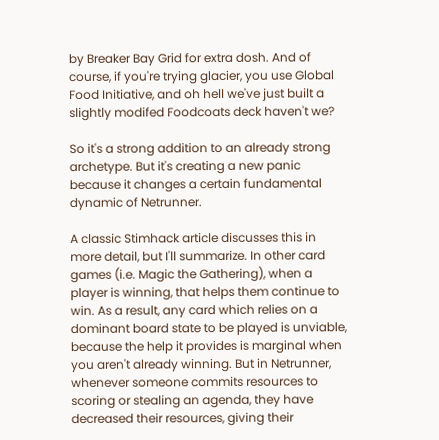by Breaker Bay Grid for extra dosh. And of course, if you're trying glacier, you use Global Food Initiative, and oh hell we've just built a slightly modifed Foodcoats deck haven't we?

So it's a strong addition to an already strong archetype. But it's creating a new panic because it changes a certain fundamental dynamic of Netrunner.

A classic Stimhack article discusses this in more detail, but I'll summarize. In other card games (i.e. Magic the Gathering), when a player is winning, that helps them continue to win. As a result, any card which relies on a dominant board state to be played is unviable, because the help it provides is marginal when you aren't already winning. But in Netrunner, whenever someone commits resources to scoring or stealing an agenda, they have decreased their resources, giving their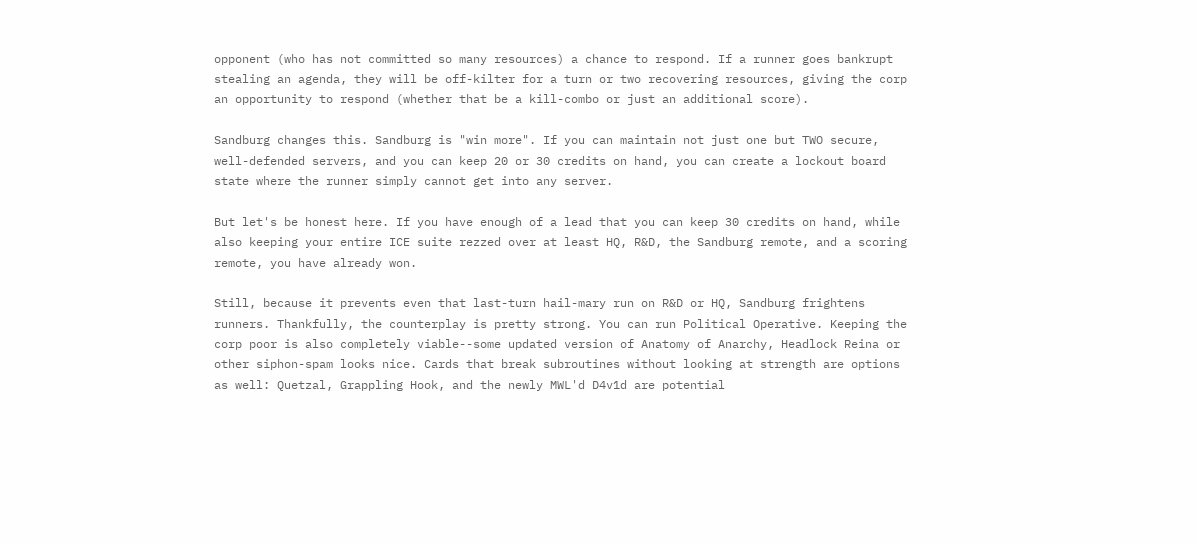opponent (who has not committed so many resources) a chance to respond. If a runner goes bankrupt stealing an agenda, they will be off-kilter for a turn or two recovering resources, giving the corp an opportunity to respond (whether that be a kill-combo or just an additional score).

Sandburg changes this. Sandburg is "win more". If you can maintain not just one but TWO secure, well-defended servers, and you can keep 20 or 30 credits on hand, you can create a lockout board state where the runner simply cannot get into any server.

But let's be honest here. If you have enough of a lead that you can keep 30 credits on hand, while also keeping your entire ICE suite rezzed over at least HQ, R&D, the Sandburg remote, and a scoring remote, you have already won.

Still, because it prevents even that last-turn hail-mary run on R&D or HQ, Sandburg frightens runners. Thankfully, the counterplay is pretty strong. You can run Political Operative. Keeping the corp poor is also completely viable--some updated version of Anatomy of Anarchy, Headlock Reina or other siphon-spam looks nice. Cards that break subroutines without looking at strength are options as well: Quetzal, Grappling Hook, and the newly MWL'd D4v1d are potential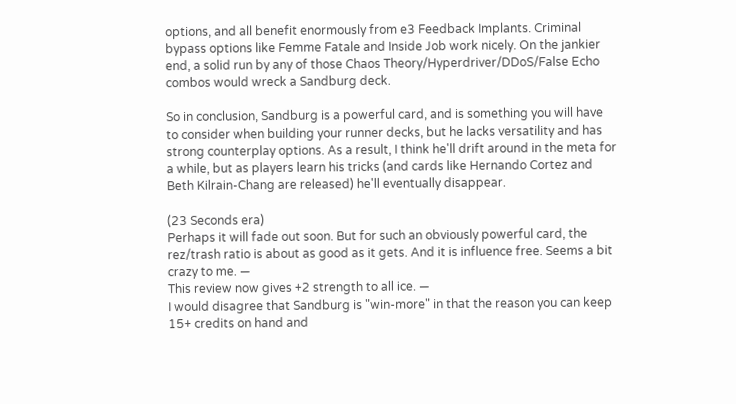options, and all benefit enormously from e3 Feedback Implants. Criminal bypass options like Femme Fatale and Inside Job work nicely. On the jankier end, a solid run by any of those Chaos Theory/Hyperdriver/DDoS/False Echo combos would wreck a Sandburg deck.

So in conclusion, Sandburg is a powerful card, and is something you will have to consider when building your runner decks, but he lacks versatility and has strong counterplay options. As a result, I think he'll drift around in the meta for a while, but as players learn his tricks (and cards like Hernando Cortez and Beth Kilrain-Chang are released) he'll eventually disappear.

(23 Seconds era)
Perhaps it will fade out soon. But for such an obviously powerful card, the rez/trash ratio is about as good as it gets. And it is influence free. Seems a bit crazy to me. —
This review now gives +2 strength to all ice. —
I would disagree that Sandburg is "win-more" in that the reason you can keep 15+ credits on hand and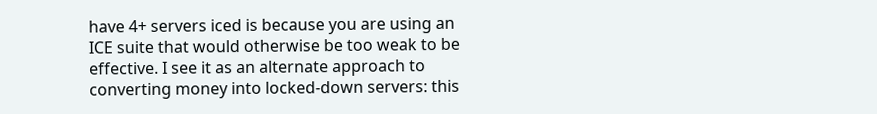have 4+ servers iced is because you are using an ICE suite that would otherwise be too weak to be effective. I see it as an alternate approach to converting money into locked-down servers: this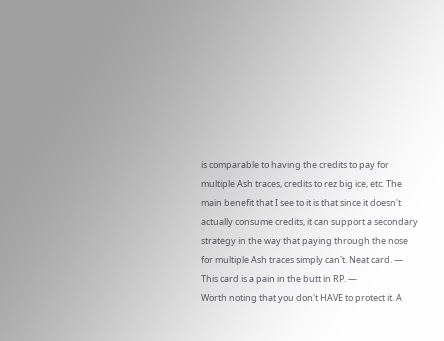is comparable to having the credits to pay for multiple Ash traces, credits to rez big ice, etc. The main benefit that I see to it is that since it doesn't actually consume credits, it can support a secondary strategy in the way that paying through the nose for multiple Ash traces simply can't. Neat card. —
This card is a pain in the butt in RP. —
Worth noting that you don't HAVE to protect it. A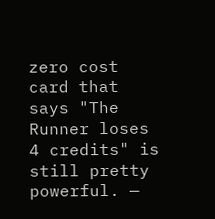zero cost card that says "The Runner loses 4 credits" is still pretty powerful. —